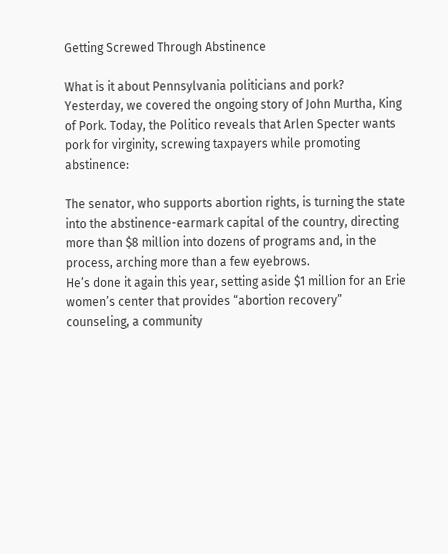Getting Screwed Through Abstinence

What is it about Pennsylvania politicians and pork? Yesterday, we covered the ongoing story of John Murtha, King of Pork. Today, the Politico reveals that Arlen Specter wants pork for virginity, screwing taxpayers while promoting abstinence:

The senator, who supports abortion rights, is turning the state into the abstinence-earmark capital of the country, directing more than $8 million into dozens of programs and, in the process, arching more than a few eyebrows.
He’s done it again this year, setting aside $1 million for an Erie women’s center that provides “abortion recovery” counseling, a community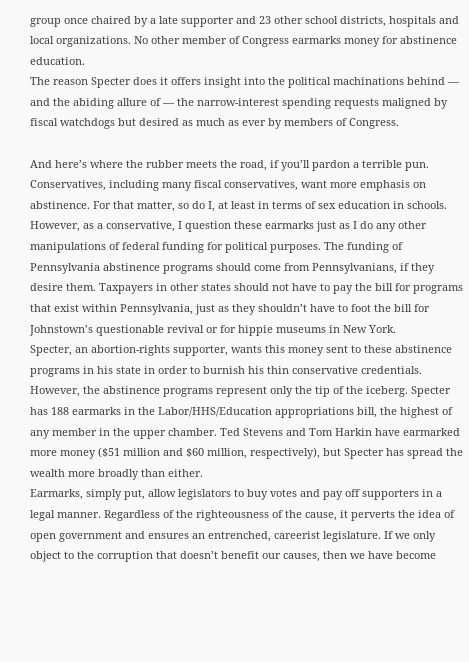group once chaired by a late supporter and 23 other school districts, hospitals and local organizations. No other member of Congress earmarks money for abstinence education.
The reason Specter does it offers insight into the political machinations behind — and the abiding allure of — the narrow-interest spending requests maligned by fiscal watchdogs but desired as much as ever by members of Congress.

And here’s where the rubber meets the road, if you’ll pardon a terrible pun. Conservatives, including many fiscal conservatives, want more emphasis on abstinence. For that matter, so do I, at least in terms of sex education in schools.
However, as a conservative, I question these earmarks just as I do any other manipulations of federal funding for political purposes. The funding of Pennsylvania abstinence programs should come from Pennsylvanians, if they desire them. Taxpayers in other states should not have to pay the bill for programs that exist within Pennsylvania, just as they shouldn’t have to foot the bill for Johnstown’s questionable revival or for hippie museums in New York.
Specter, an abortion-rights supporter, wants this money sent to these abstinence programs in his state in order to burnish his thin conservative credentials. However, the abstinence programs represent only the tip of the iceberg. Specter has 188 earmarks in the Labor/HHS/Education appropriations bill, the highest of any member in the upper chamber. Ted Stevens and Tom Harkin have earmarked more money ($51 million and $60 million, respectively), but Specter has spread the wealth more broadly than either.
Earmarks, simply put, allow legislators to buy votes and pay off supporters in a legal manner. Regardless of the righteousness of the cause, it perverts the idea of open government and ensures an entrenched, careerist legislature. If we only object to the corruption that doesn’t benefit our causes, then we have become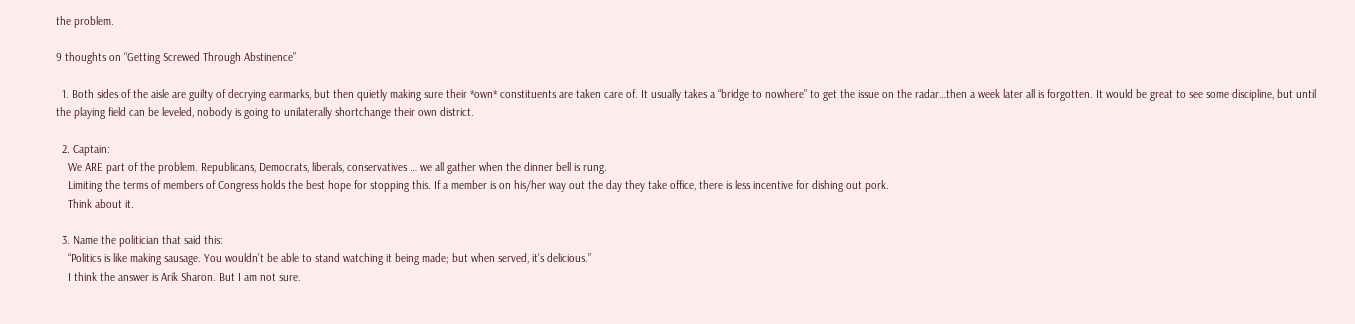the problem.

9 thoughts on “Getting Screwed Through Abstinence”

  1. Both sides of the aisle are guilty of decrying earmarks, but then quietly making sure their *own* constituents are taken care of. It usually takes a “bridge to nowhere” to get the issue on the radar…then a week later all is forgotten. It would be great to see some discipline, but until the playing field can be leveled, nobody is going to unilaterally shortchange their own district.

  2. Captain:
    We ARE part of the problem. Republicans, Democrats, liberals, conservatives … we all gather when the dinner bell is rung.
    Limiting the terms of members of Congress holds the best hope for stopping this. If a member is on his/her way out the day they take office, there is less incentive for dishing out pork.
    Think about it.

  3. Name the politician that said this:
    “Politics is like making sausage. You wouldn’t be able to stand watching it being made; but when served, it’s delicious.”
    I think the answer is Arik Sharon. But I am not sure.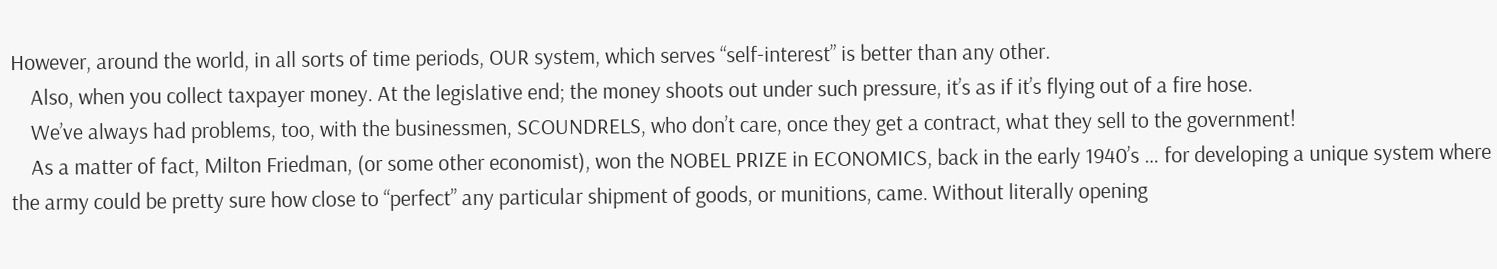However, around the world, in all sorts of time periods, OUR system, which serves “self-interest” is better than any other.
    Also, when you collect taxpayer money. At the legislative end; the money shoots out under such pressure, it’s as if it’s flying out of a fire hose.
    We’ve always had problems, too, with the businessmen, SCOUNDRELS, who don’t care, once they get a contract, what they sell to the government!
    As a matter of fact, Milton Friedman, (or some other economist), won the NOBEL PRIZE in ECONOMICS, back in the early 1940’s … for developing a unique system where the army could be pretty sure how close to “perfect” any particular shipment of goods, or munitions, came. Without literally opening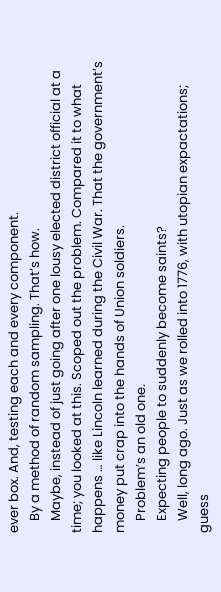ever box. And, testing each and every component.
    By a method of random sampling. That’s how.
    Maybe, instead of just going after one lousy elected district official at a time; you looked at this. Scoped out the problem. Compared it to what happens … like Lincoln learned during the Civil War. That the government’s money put crap into the hands of Union soldiers.
    Problem’s an old one.
    Expecting people to suddenly become saints?
    Well, long ago. Just as we rolled into 1776, with utopian expactations; guess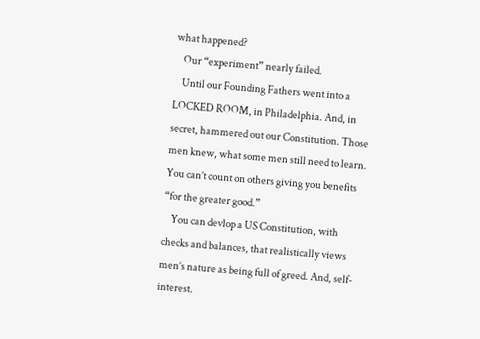what happened?
    Our “experiment” nearly failed.
    Until our Founding Fathers went into a LOCKED ROOM, in Philadelphia. And, in secret, hammered out our Constitution. Those men knew, what some men still need to learn. You can’t count on others giving you benefits “for the greater good.”
    You can devlop a US Constitution, with checks and balances, that realistically views men’s nature as being full of greed. And, self-interest.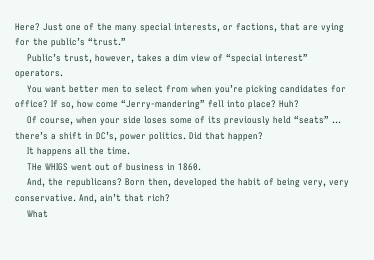Here? Just one of the many special interests, or factions, that are vying for the public’s “trust.”
    Public’s trust, however, takes a dim view of “special interest” operators.
    You want better men to select from when you’re picking candidates for office? If so, how come “Jerry-mandering” fell into place? Huh?
    Of course, when your side loses some of its previously held “seats” … there’s a shift in DC’s, power politics. Did that happen?
    It happens all the time.
    THe WHIGS went out of business in 1860.
    And, the republicans? Born then, developed the habit of being very, very conservative. And, ain’t that rich?
    What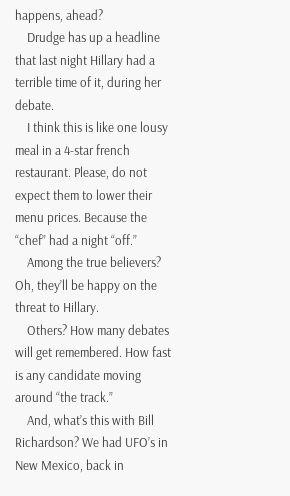happens, ahead?
    Drudge has up a headline that last night Hillary had a terrible time of it, during her debate.
    I think this is like one lousy meal in a 4-star french restaurant. Please, do not expect them to lower their menu prices. Because the “chef” had a night “off.”
    Among the true believers? Oh, they’ll be happy on the threat to Hillary.
    Others? How many debates will get remembered. How fast is any candidate moving around “the track.”
    And, what’s this with Bill Richardson? We had UFO’s in New Mexico, back in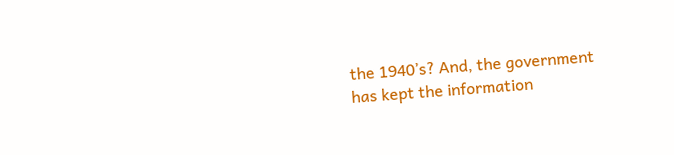the 1940’s? And, the government has kept the information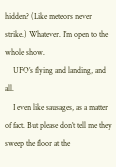hidden? (Like meteors never strike.) Whatever. I’m open to the whole show.
    UFO’s flying and landing, and all.
    I even like sausages, as a matter of fact. But please don’t tell me they sweep the floor at the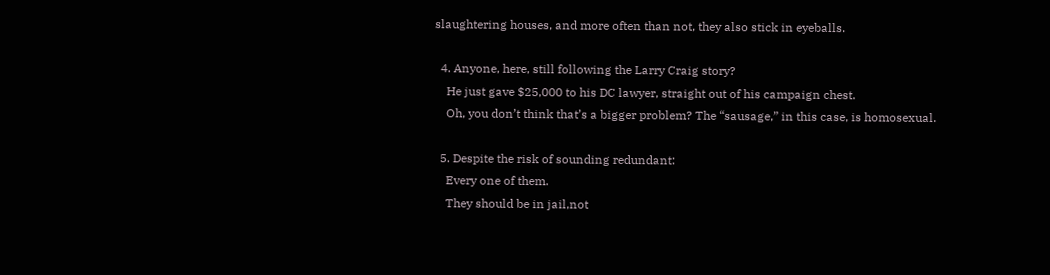slaughtering houses, and more often than not, they also stick in eyeballs.

  4. Anyone, here, still following the Larry Craig story?
    He just gave $25,000 to his DC lawyer, straight out of his campaign chest.
    Oh, you don’t think that’s a bigger problem? The “sausage,” in this case, is homosexual.

  5. Despite the risk of sounding redundant:
    Every one of them.
    They should be in jail,not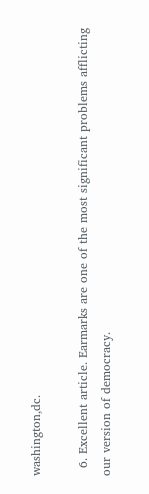washington,dc.

  6. Excellent article. Earmarks are one of the most significant problems afflicting our version of democracy.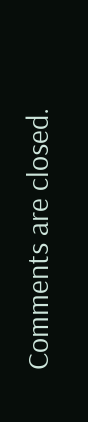Comments are closed.